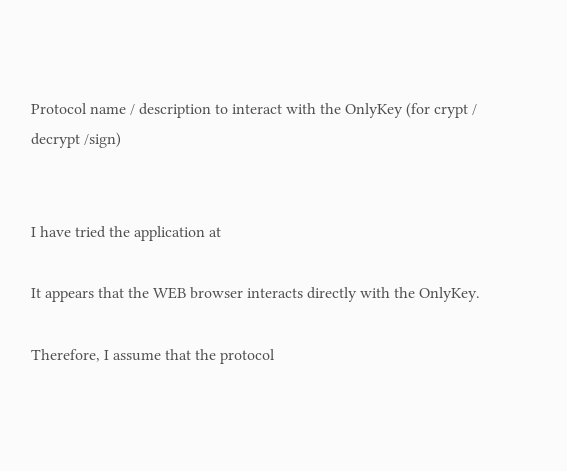Protocol name / description to interact with the OnlyKey (for crypt / decrypt /sign)


I have tried the application at

It appears that the WEB browser interacts directly with the OnlyKey.

Therefore, I assume that the protocol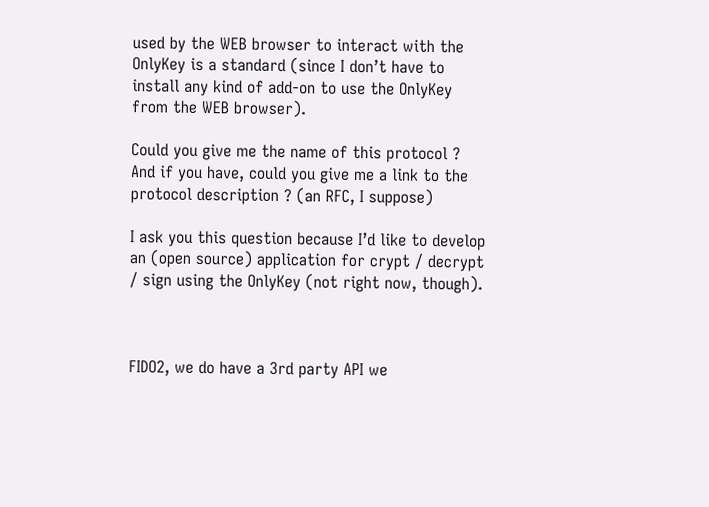used by the WEB browser to interact with the OnlyKey is a standard (since I don’t have to install any kind of add-on to use the OnlyKey from the WEB browser).

Could you give me the name of this protocol ? And if you have, could you give me a link to the protocol description ? (an RFC, I suppose)

I ask you this question because I’d like to develop an (open source) application for crypt / decrypt / sign using the OnlyKey (not right now, though).



FIDO2, we do have a 3rd party API we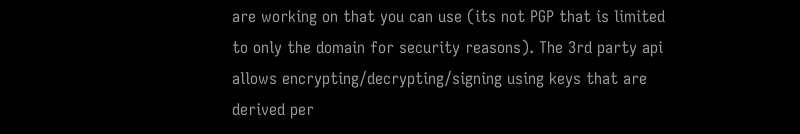are working on that you can use (its not PGP that is limited to only the domain for security reasons). The 3rd party api allows encrypting/decrypting/signing using keys that are derived per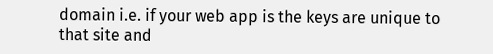domain i.e. if your web app is the keys are unique to that site and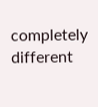completely different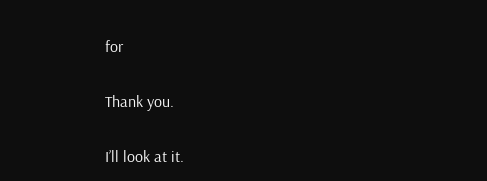for

Thank you.

I’ll look at it.